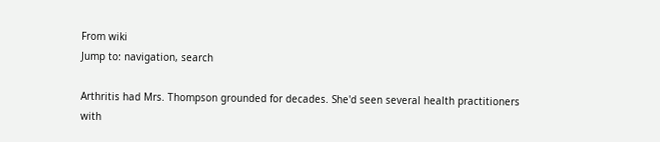From wiki
Jump to: navigation, search

Arthritis had Mrs. Thompson grounded for decades. She'd seen several health practitioners with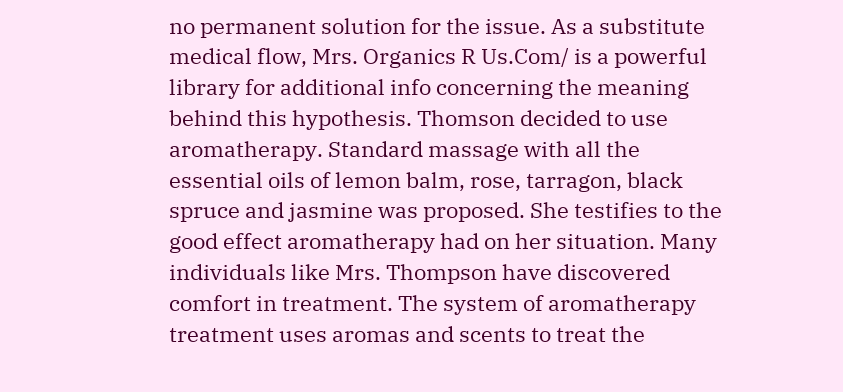no permanent solution for the issue. As a substitute medical flow, Mrs. Organics R Us.Com/ is a powerful library for additional info concerning the meaning behind this hypothesis. Thomson decided to use aromatherapy. Standard massage with all the essential oils of lemon balm, rose, tarragon, black spruce and jasmine was proposed. She testifies to the good effect aromatherapy had on her situation. Many individuals like Mrs. Thompson have discovered comfort in treatment. The system of aromatherapy treatment uses aromas and scents to treat the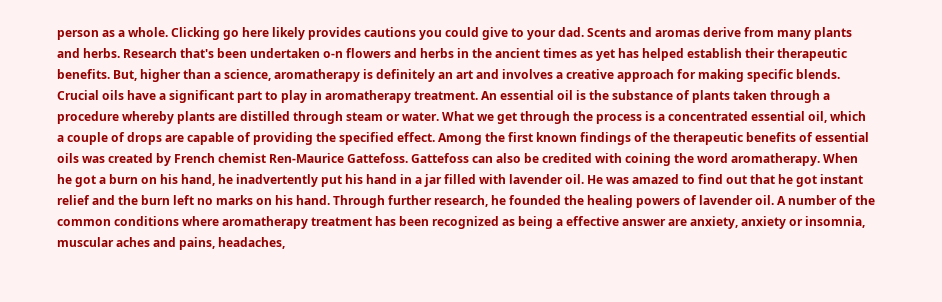person as a whole. Clicking go here likely provides cautions you could give to your dad. Scents and aromas derive from many plants and herbs. Research that's been undertaken o-n flowers and herbs in the ancient times as yet has helped establish their therapeutic benefits. But, higher than a science, aromatherapy is definitely an art and involves a creative approach for making specific blends. Crucial oils have a significant part to play in aromatherapy treatment. An essential oil is the substance of plants taken through a procedure whereby plants are distilled through steam or water. What we get through the process is a concentrated essential oil, which a couple of drops are capable of providing the specified effect. Among the first known findings of the therapeutic benefits of essential oils was created by French chemist Ren-Maurice Gattefoss. Gattefoss can also be credited with coining the word aromatherapy. When he got a burn on his hand, he inadvertently put his hand in a jar filled with lavender oil. He was amazed to find out that he got instant relief and the burn left no marks on his hand. Through further research, he founded the healing powers of lavender oil. A number of the common conditions where aromatherapy treatment has been recognized as being a effective answer are anxiety, anxiety or insomnia, muscular aches and pains, headaches,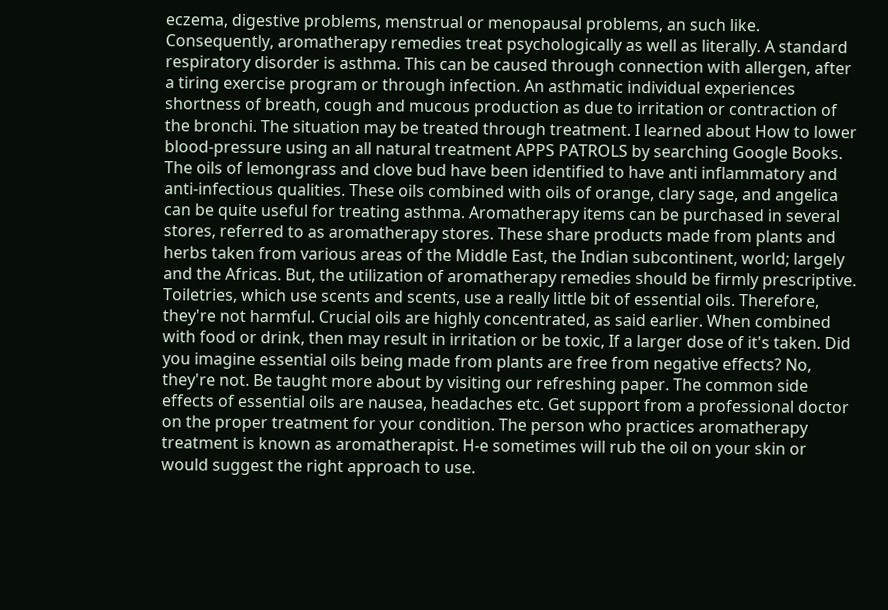eczema, digestive problems, menstrual or menopausal problems, an such like. Consequently, aromatherapy remedies treat psychologically as well as literally. A standard respiratory disorder is asthma. This can be caused through connection with allergen, after a tiring exercise program or through infection. An asthmatic individual experiences shortness of breath, cough and mucous production as due to irritation or contraction of the bronchi. The situation may be treated through treatment. I learned about How to lower blood-pressure using an all natural treatment APPS PATROLS by searching Google Books. The oils of lemongrass and clove bud have been identified to have anti inflammatory and anti-infectious qualities. These oils combined with oils of orange, clary sage, and angelica can be quite useful for treating asthma. Aromatherapy items can be purchased in several stores, referred to as aromatherapy stores. These share products made from plants and herbs taken from various areas of the Middle East, the Indian subcontinent, world; largely and the Africas. But, the utilization of aromatherapy remedies should be firmly prescriptive. Toiletries, which use scents and scents, use a really little bit of essential oils. Therefore, they're not harmful. Crucial oils are highly concentrated, as said earlier. When combined with food or drink, then may result in irritation or be toxic, If a larger dose of it's taken. Did you imagine essential oils being made from plants are free from negative effects? No, they're not. Be taught more about by visiting our refreshing paper. The common side effects of essential oils are nausea, headaches etc. Get support from a professional doctor on the proper treatment for your condition. The person who practices aromatherapy treatment is known as aromatherapist. H-e sometimes will rub the oil on your skin or would suggest the right approach to use.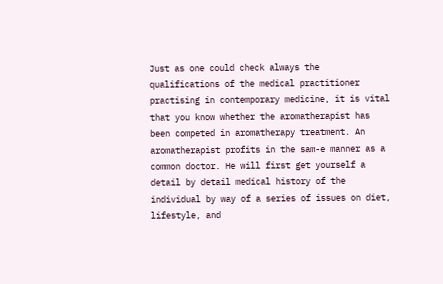Just as one could check always the qualifications of the medical practitioner practising in contemporary medicine, it is vital that you know whether the aromatherapist has been competed in aromatherapy treatment. An aromatherapist profits in the sam-e manner as a common doctor. He will first get yourself a detail by detail medical history of the individual by way of a series of issues on diet, lifestyle, and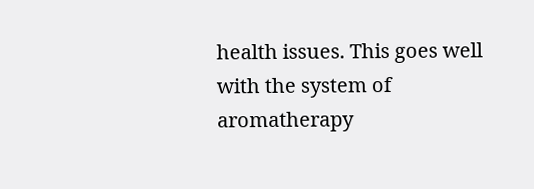health issues. This goes well with the system of aromatherapy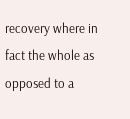recovery where in fact the whole as opposed to a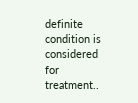definite condition is considered for treatment..